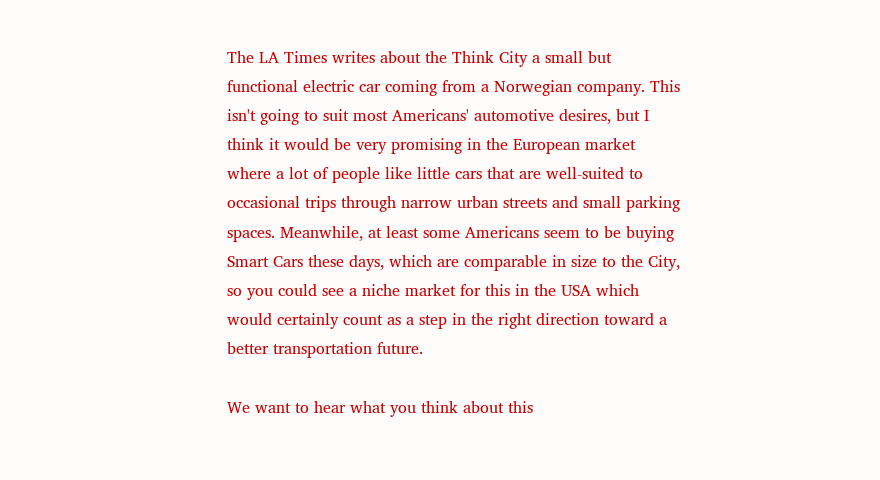The LA Times writes about the Think City a small but functional electric car coming from a Norwegian company. This isn't going to suit most Americans' automotive desires, but I think it would be very promising in the European market where a lot of people like little cars that are well-suited to occasional trips through narrow urban streets and small parking spaces. Meanwhile, at least some Americans seem to be buying Smart Cars these days, which are comparable in size to the City, so you could see a niche market for this in the USA which would certainly count as a step in the right direction toward a better transportation future.

We want to hear what you think about this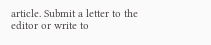article. Submit a letter to the editor or write to